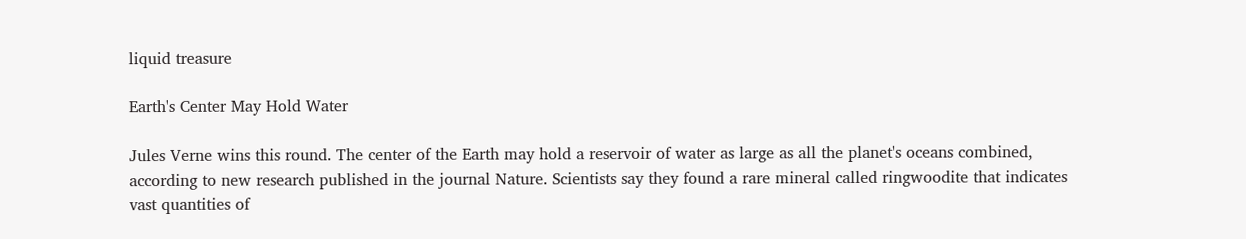liquid treasure

Earth's Center May Hold Water

Jules Verne wins this round. The center of the Earth may hold a reservoir of water as large as all the planet's oceans combined, according to new research published in the journal Nature. Scientists say they found a rare mineral called ringwoodite that indicates vast quantities of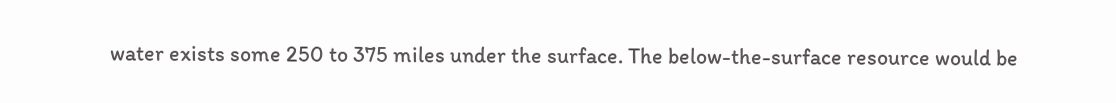water exists some 250 to 375 miles under the surface. The below-the-surface resource would be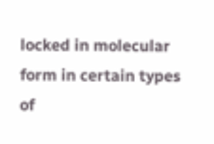locked in molecular form in certain types of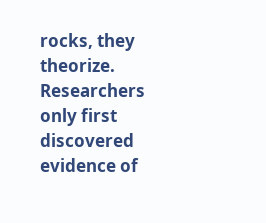rocks, they theorize. Researchers only first discovered evidence of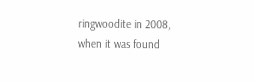ringwoodite in 2008, when it was found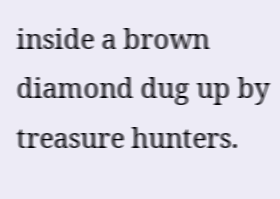inside a brown diamond dug up by treasure hunters.